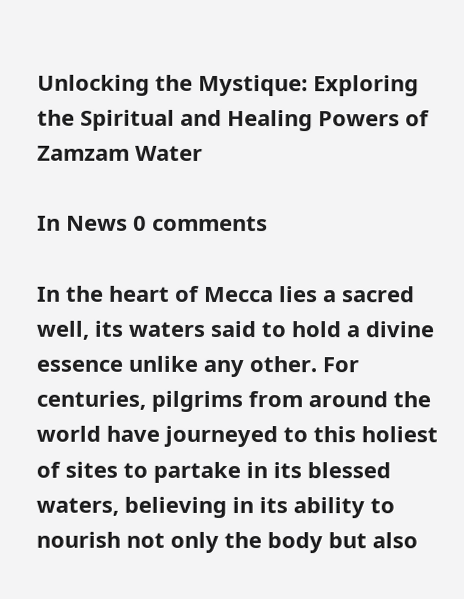Unlocking the Mystique: Exploring the Spiritual and Healing Powers of Zamzam Water

In News 0 comments

In the heart of Mecca lies a sacred well, its waters said to hold a divine essence unlike any other. For centuries, pilgrims from around the world have journeyed to this holiest of sites to partake in its blessed waters, believing in its ability to nourish not only the body but also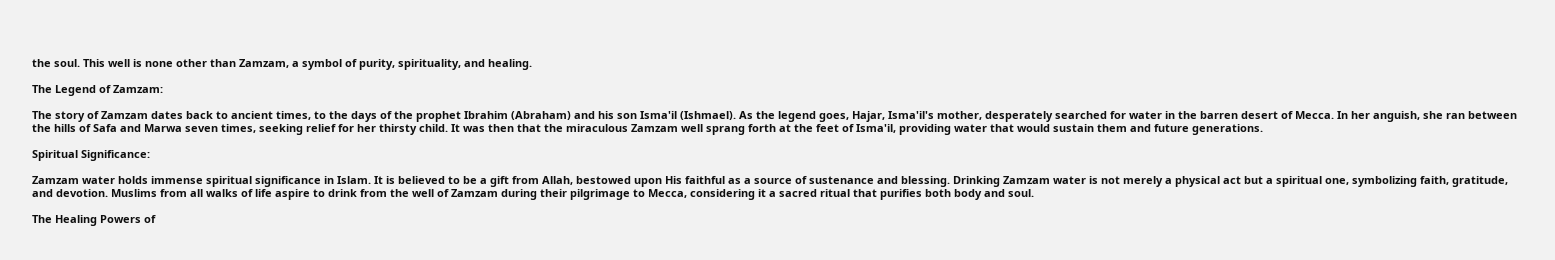the soul. This well is none other than Zamzam, a symbol of purity, spirituality, and healing.

The Legend of Zamzam:

The story of Zamzam dates back to ancient times, to the days of the prophet Ibrahim (Abraham) and his son Isma'il (Ishmael). As the legend goes, Hajar, Isma'il's mother, desperately searched for water in the barren desert of Mecca. In her anguish, she ran between the hills of Safa and Marwa seven times, seeking relief for her thirsty child. It was then that the miraculous Zamzam well sprang forth at the feet of Isma'il, providing water that would sustain them and future generations.

Spiritual Significance:

Zamzam water holds immense spiritual significance in Islam. It is believed to be a gift from Allah, bestowed upon His faithful as a source of sustenance and blessing. Drinking Zamzam water is not merely a physical act but a spiritual one, symbolizing faith, gratitude, and devotion. Muslims from all walks of life aspire to drink from the well of Zamzam during their pilgrimage to Mecca, considering it a sacred ritual that purifies both body and soul.

The Healing Powers of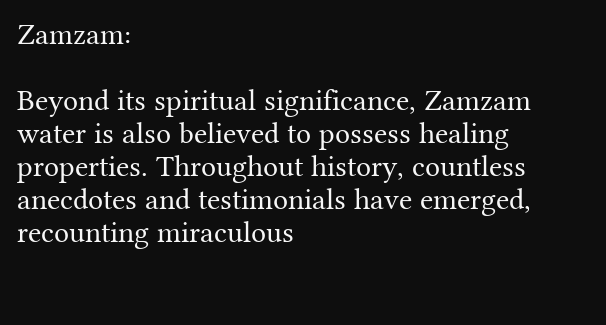Zamzam:

Beyond its spiritual significance, Zamzam water is also believed to possess healing properties. Throughout history, countless anecdotes and testimonials have emerged, recounting miraculous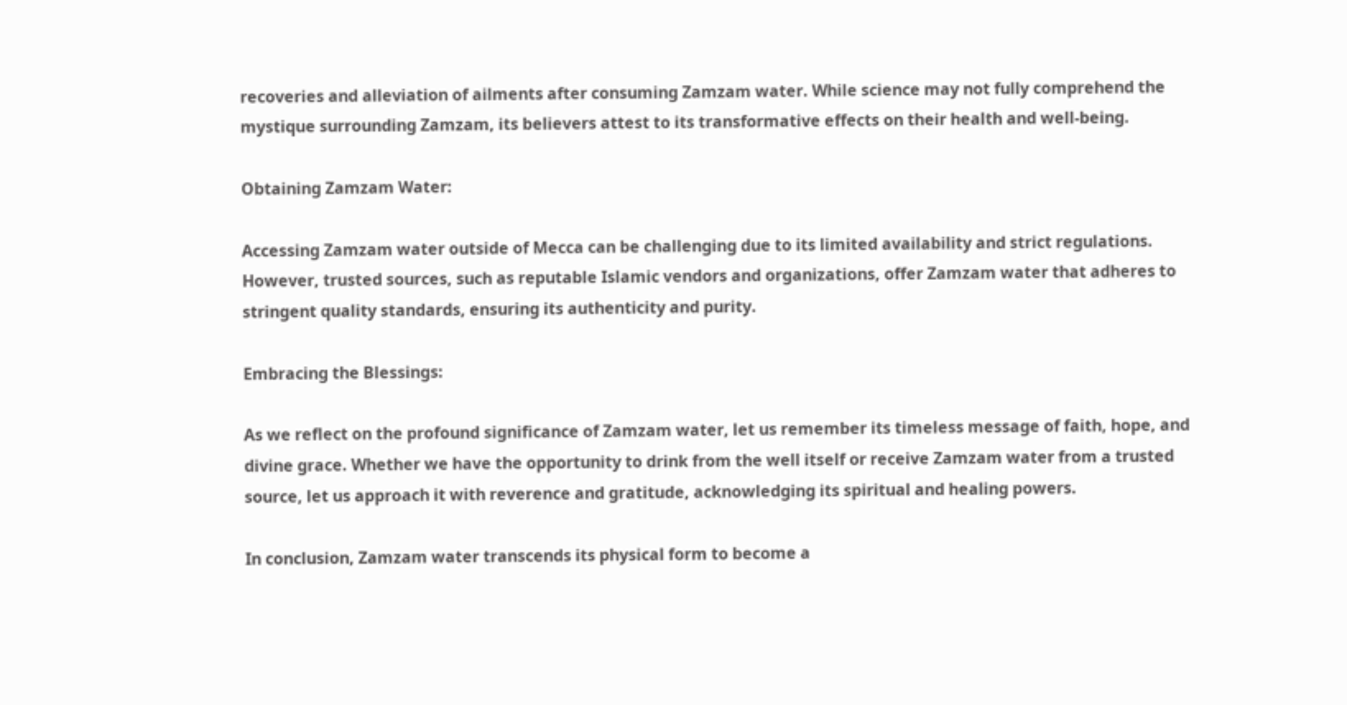recoveries and alleviation of ailments after consuming Zamzam water. While science may not fully comprehend the mystique surrounding Zamzam, its believers attest to its transformative effects on their health and well-being.

Obtaining Zamzam Water:

Accessing Zamzam water outside of Mecca can be challenging due to its limited availability and strict regulations. However, trusted sources, such as reputable Islamic vendors and organizations, offer Zamzam water that adheres to stringent quality standards, ensuring its authenticity and purity.

Embracing the Blessings:

As we reflect on the profound significance of Zamzam water, let us remember its timeless message of faith, hope, and divine grace. Whether we have the opportunity to drink from the well itself or receive Zamzam water from a trusted source, let us approach it with reverence and gratitude, acknowledging its spiritual and healing powers.

In conclusion, Zamzam water transcends its physical form to become a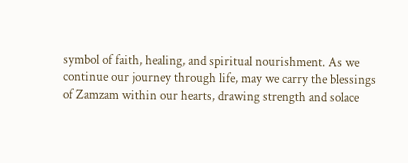symbol of faith, healing, and spiritual nourishment. As we continue our journey through life, may we carry the blessings of Zamzam within our hearts, drawing strength and solace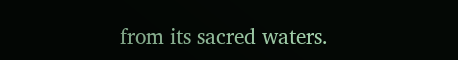from its sacred waters.